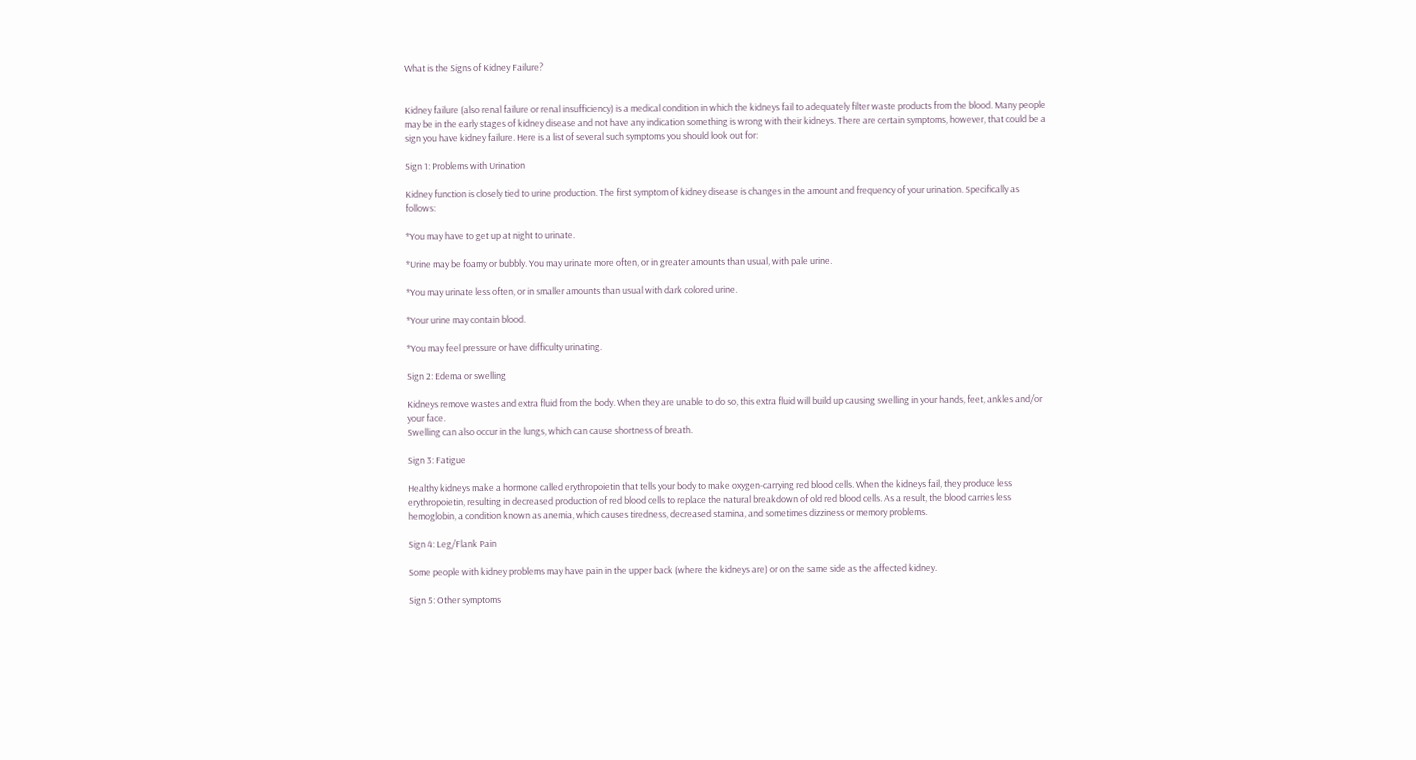What is the Signs of Kidney Failure?


Kidney failure (also renal failure or renal insufficiency) is a medical condition in which the kidneys fail to adequately filter waste products from the blood. Many people may be in the early stages of kidney disease and not have any indication something is wrong with their kidneys. There are certain symptoms, however, that could be a sign you have kidney failure. Here is a list of several such symptoms you should look out for:

Sign 1: Problems with Urination

Kidney function is closely tied to urine production. The first symptom of kidney disease is changes in the amount and frequency of your urination. Specifically as follows:

*You may have to get up at night to urinate.

*Urine may be foamy or bubbly. You may urinate more often, or in greater amounts than usual, with pale urine.

*You may urinate less often, or in smaller amounts than usual with dark colored urine.

*Your urine may contain blood.

*You may feel pressure or have difficulty urinating.

Sign 2: Edema or swelling

Kidneys remove wastes and extra fluid from the body. When they are unable to do so, this extra fluid will build up causing swelling in your hands, feet, ankles and/or your face.
Swelling can also occur in the lungs, which can cause shortness of breath.

Sign 3: Fatigue

Healthy kidneys make a hormone called erythropoietin that tells your body to make oxygen-carrying red blood cells. When the kidneys fail, they produce less erythropoietin, resulting in decreased production of red blood cells to replace the natural breakdown of old red blood cells. As a result, the blood carries less hemoglobin, a condition known as anemia, which causes tiredness, decreased stamina, and sometimes dizziness or memory problems.

Sign 4: Leg/Flank Pain

Some people with kidney problems may have pain in the upper back (where the kidneys are) or on the same side as the affected kidney.

Sign 5: Other symptoms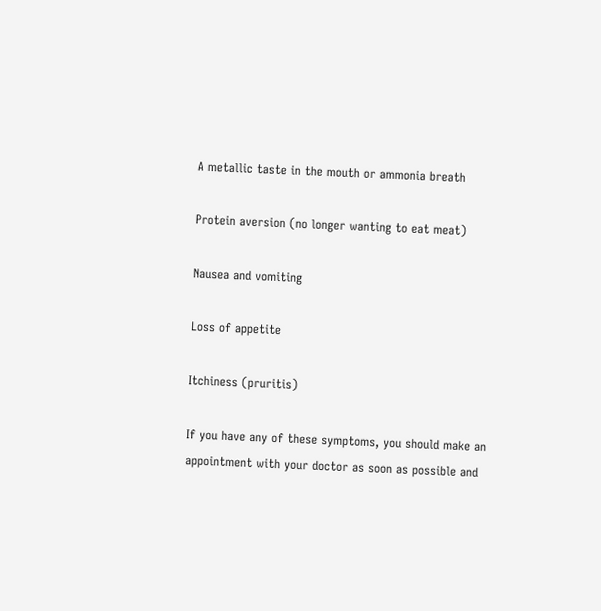A metallic taste in the mouth or ammonia breath

Protein aversion (no longer wanting to eat meat)

Nausea and vomiting

Loss of appetite

Itchiness (pruritis)

If you have any of these symptoms, you should make an appointment with your doctor as soon as possible and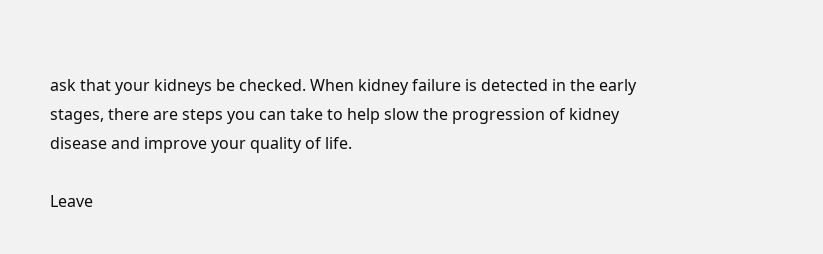ask that your kidneys be checked. When kidney failure is detected in the early stages, there are steps you can take to help slow the progression of kidney disease and improve your quality of life.

Leave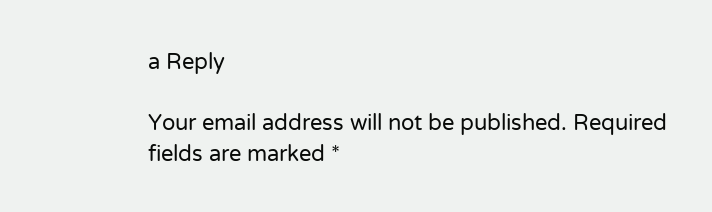a Reply

Your email address will not be published. Required fields are marked *